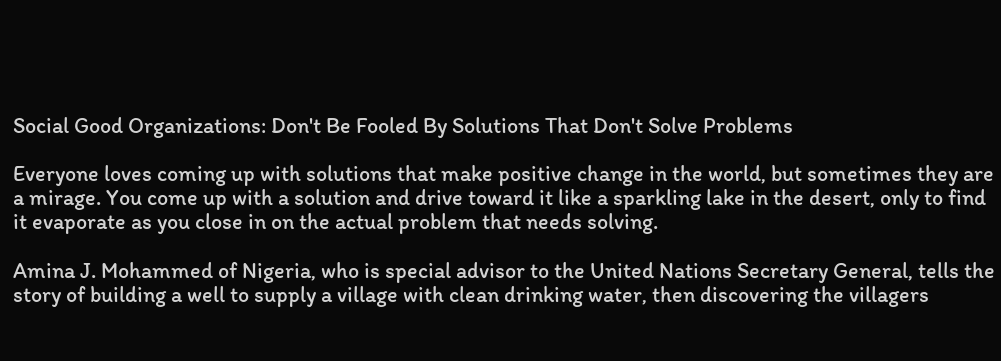Social Good Organizations: Don't Be Fooled By Solutions That Don't Solve Problems

Everyone loves coming up with solutions that make positive change in the world, but sometimes they are a mirage. You come up with a solution and drive toward it like a sparkling lake in the desert, only to find it evaporate as you close in on the actual problem that needs solving.

Amina J. Mohammed of Nigeria, who is special advisor to the United Nations Secretary General, tells the story of building a well to supply a village with clean drinking water, then discovering the villagers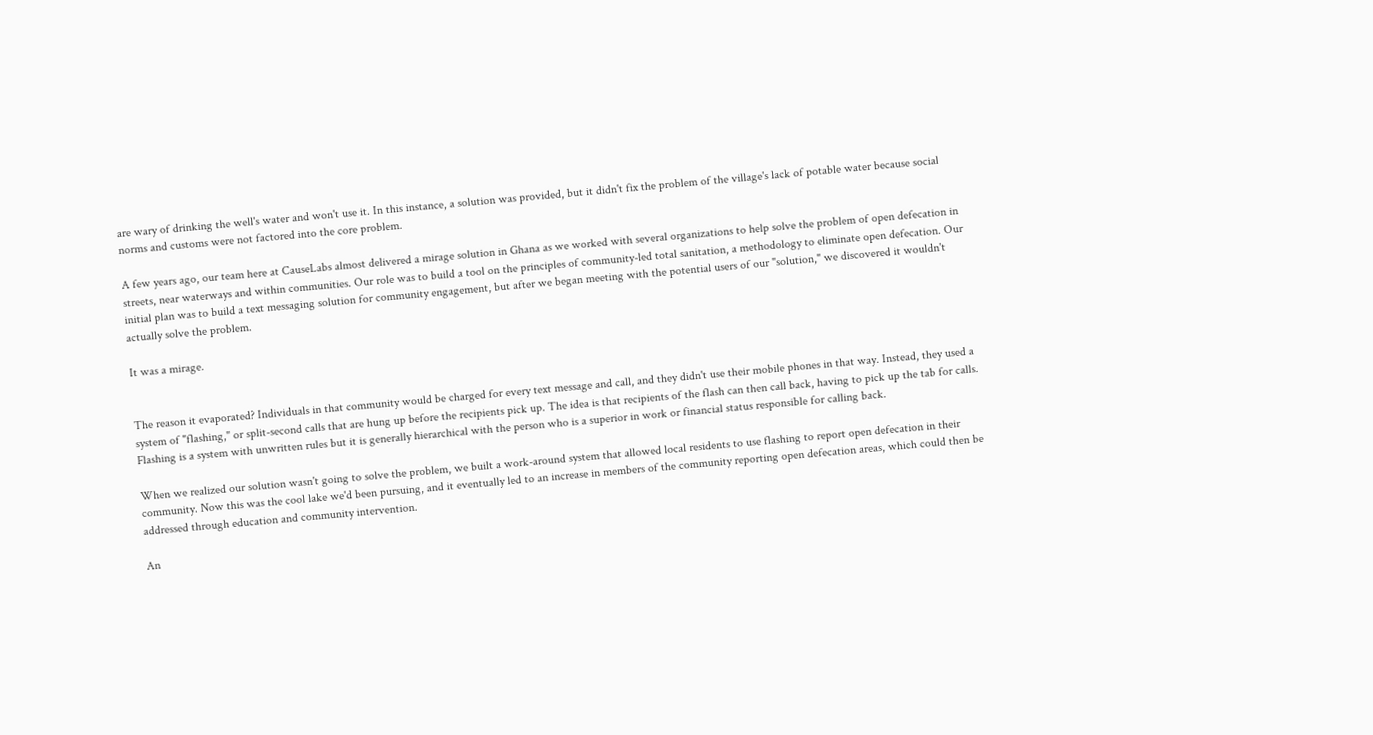are wary of drinking the well's water and won't use it. In this instance, a solution was provided, but it didn't fix the problem of the village's lack of potable water because social norms and customs were not factored into the core problem.

A few years ago, our team here at CauseLabs almost delivered a mirage solution in Ghana as we worked with several organizations to help solve the problem of open defecation in streets, near waterways and within communities. Our role was to build a tool on the principles of community-led total sanitation, a methodology to eliminate open defecation. Our initial plan was to build a text messaging solution for community engagement, but after we began meeting with the potential users of our "solution," we discovered it wouldn't actually solve the problem.

It was a mirage.


The reason it evaporated? Individuals in that community would be charged for every text message and call, and they didn't use their mobile phones in that way. Instead, they used a system of "flashing," or split-second calls that are hung up before the recipients pick up. The idea is that recipients of the flash can then call back, having to pick up the tab for calls. Flashing is a system with unwritten rules but it is generally hierarchical with the person who is a superior in work or financial status responsible for calling back.

When we realized our solution wasn't going to solve the problem, we built a work-around system that allowed local residents to use flashing to report open defecation in their community. Now this was the cool lake we'd been pursuing, and it eventually led to an increase in members of the community reporting open defecation areas, which could then be addressed through education and community intervention.

An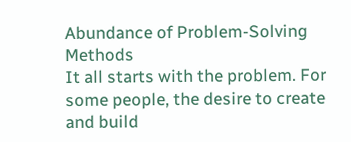Abundance of Problem-Solving Methods
It all starts with the problem. For some people, the desire to create and build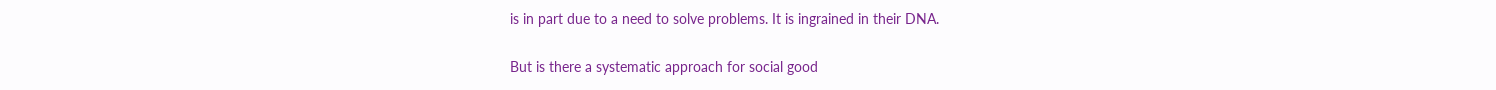is in part due to a need to solve problems. It is ingrained in their DNA.


But is there a systematic approach for social good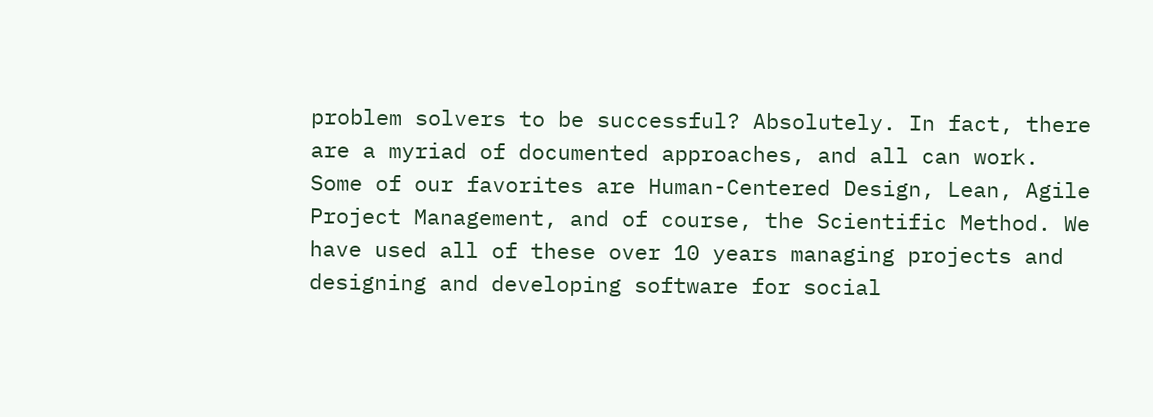problem solvers to be successful? Absolutely. In fact, there are a myriad of documented approaches, and all can work. Some of our favorites are Human-Centered Design, Lean, Agile Project Management, and of course, the Scientific Method. We have used all of these over 10 years managing projects and designing and developing software for social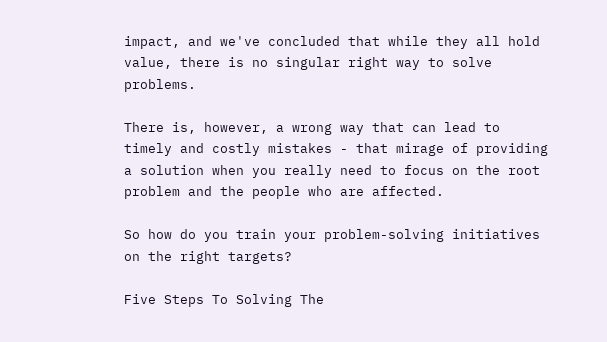impact, and we've concluded that while they all hold value, there is no singular right way to solve problems.

There is, however, a wrong way that can lead to timely and costly mistakes - that mirage of providing a solution when you really need to focus on the root problem and the people who are affected.

So how do you train your problem-solving initiatives on the right targets?

Five Steps To Solving The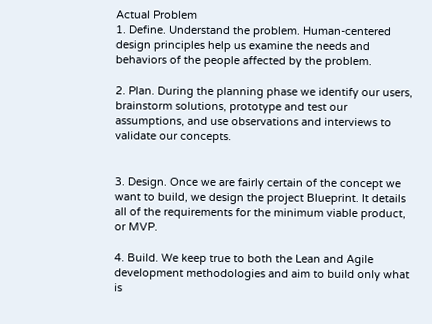Actual Problem
1. Define. Understand the problem. Human-centered design principles help us examine the needs and behaviors of the people affected by the problem.

2. Plan. During the planning phase we identify our users, brainstorm solutions, prototype and test our assumptions, and use observations and interviews to validate our concepts.


3. Design. Once we are fairly certain of the concept we want to build, we design the project Blueprint. It details all of the requirements for the minimum viable product, or MVP.

4. Build. We keep true to both the Lean and Agile development methodologies and aim to build only what is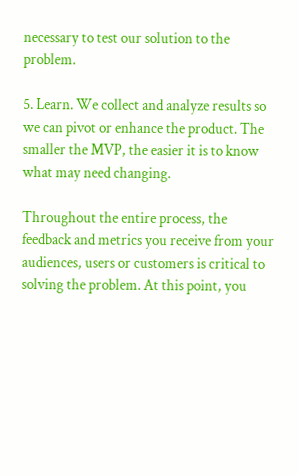necessary to test our solution to the problem.

5. Learn. We collect and analyze results so we can pivot or enhance the product. The smaller the MVP, the easier it is to know what may need changing.

Throughout the entire process, the feedback and metrics you receive from your audiences, users or customers is critical to solving the problem. At this point, you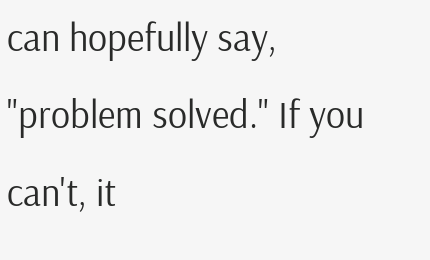can hopefully say, "problem solved." If you can't, it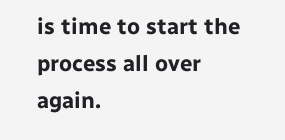is time to start the process all over again.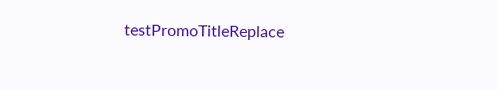testPromoTitleReplace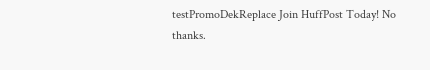testPromoDekReplace Join HuffPost Today! No thanks.